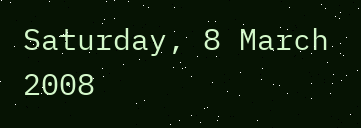Saturday, 8 March 2008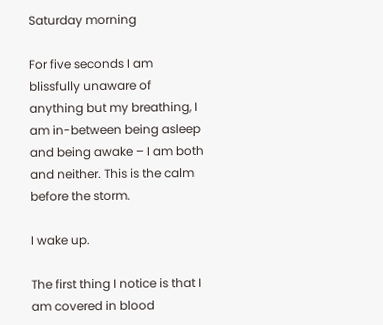Saturday morning

For five seconds I am blissfully unaware of anything but my breathing, I am in-between being asleep and being awake – I am both and neither. This is the calm before the storm.

I wake up.

The first thing I notice is that I am covered in blood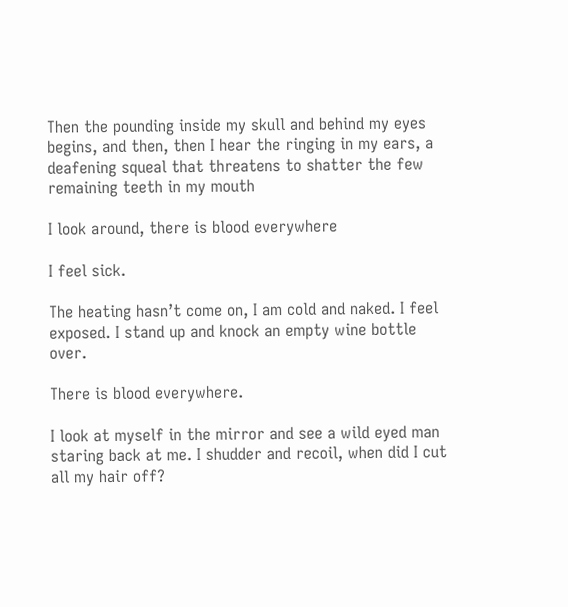Then the pounding inside my skull and behind my eyes begins, and then, then I hear the ringing in my ears, a deafening squeal that threatens to shatter the few remaining teeth in my mouth

I look around, there is blood everywhere

I feel sick.

The heating hasn’t come on, I am cold and naked. I feel exposed. I stand up and knock an empty wine bottle over.

There is blood everywhere.

I look at myself in the mirror and see a wild eyed man staring back at me. I shudder and recoil, when did I cut all my hair off?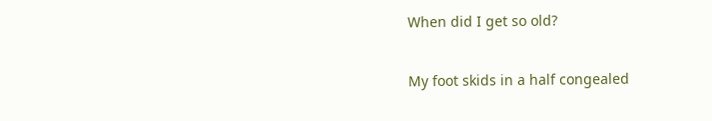When did I get so old?

My foot skids in a half congealed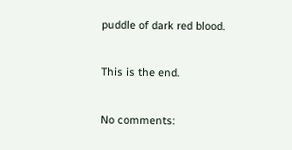puddle of dark red blood.

This is the end.

No comments: